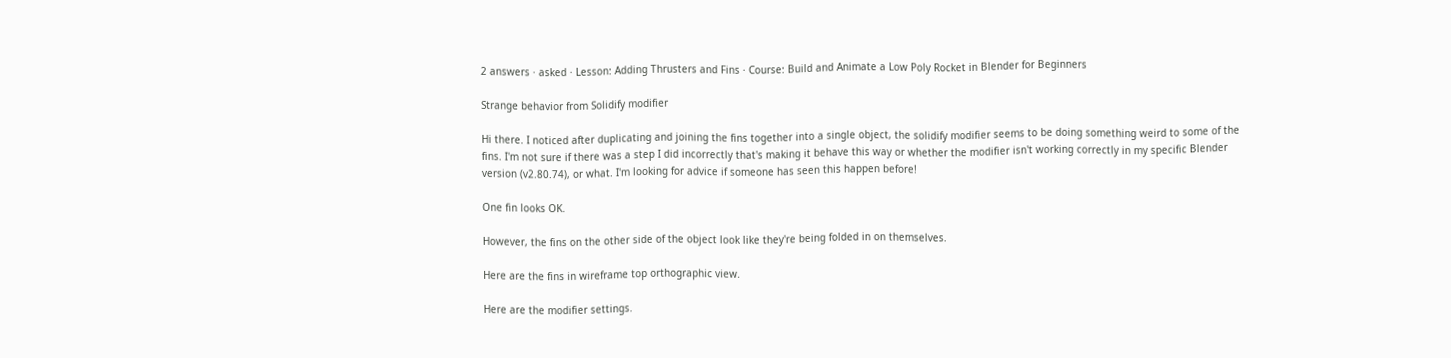2 answers · asked · Lesson: Adding Thrusters and Fins · Course: Build and Animate a Low Poly Rocket in Blender for Beginners

Strange behavior from Solidify modifier

Hi there. I noticed after duplicating and joining the fins together into a single object, the solidify modifier seems to be doing something weird to some of the fins. I'm not sure if there was a step I did incorrectly that's making it behave this way or whether the modifier isn't working correctly in my specific Blender version (v2.80.74), or what. I'm looking for advice if someone has seen this happen before!

One fin looks OK.

However, the fins on the other side of the object look like they're being folded in on themselves.

Here are the fins in wireframe top orthographic view.

Here are the modifier settings.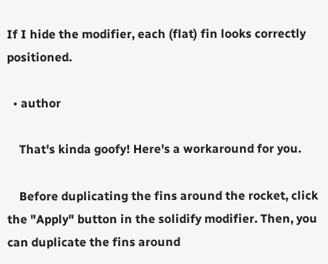If I hide the modifier, each (flat) fin looks correctly positioned.

  • author

    That's kinda goofy! Here's a workaround for you.

    Before duplicating the fins around the rocket, click the "Apply" button in the solidify modifier. Then, you can duplicate the fins around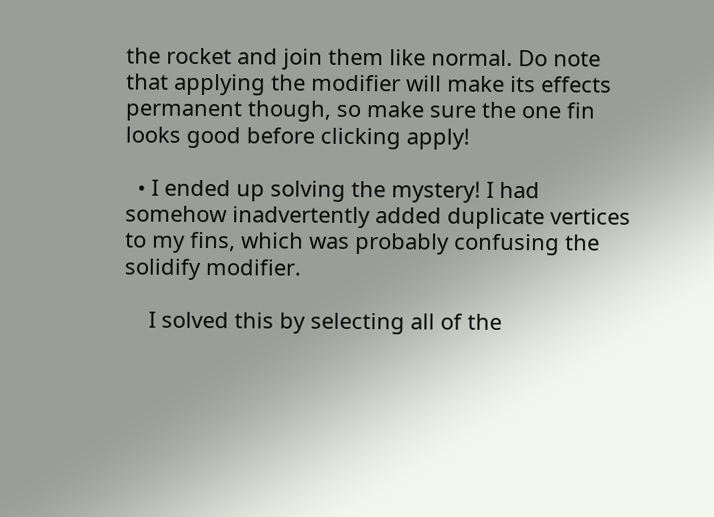the rocket and join them like normal. Do note that applying the modifier will make its effects permanent though, so make sure the one fin looks good before clicking apply!

  • I ended up solving the mystery! I had somehow inadvertently added duplicate vertices to my fins, which was probably confusing the solidify modifier.

    I solved this by selecting all of the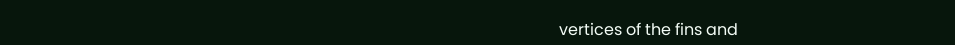vertices of the fins and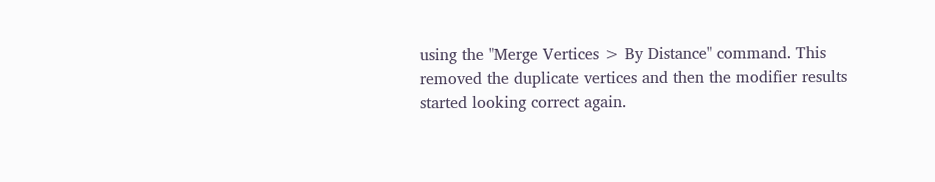using the "Merge Vertices > By Distance" command. This removed the duplicate vertices and then the modifier results started looking correct again.